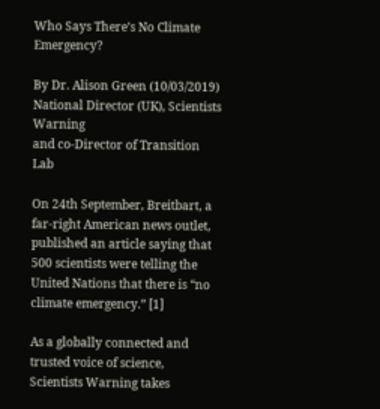Who Says There’s No Climate Emergency?

By Dr. Alison Green (10/03/2019)
National Director (UK), Scientists Warning
and co-Director of Transition Lab

On 24th September, Breitbart, a far-right American news outlet, published an article saying that 500 scientists were telling the United Nations that there is “no climate emergency.” [1]

As a globally connected and trusted voice of science, Scientists Warning takes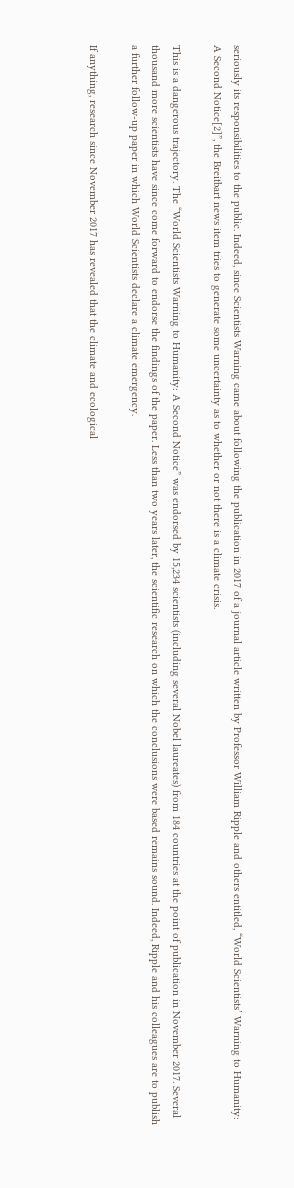seriously its responsibilities to the public. Indeed, since Scientists Warning came about following the publication in 2017 of a journal article written by Professor William Ripple and others entitled, “World Scientists’ Warning to Humanity: A Second Notice[2]”, the Breitbart news item tries to generate some uncertainty as to whether or not there is a climate crisis.

This is a dangerous trajectory. The “World Scientists Warning to Humanity: A Second Notice” was endorsed by 15,234 scientists (including several Nobel laureates) from 184 countries at the point of publication in November 2017. Several thousand more scientists have since come forward to endorse the findings of the paper. Less than two years later, the scientific research on which the conclusions were based remains sound. Indeed, Ripple and his colleagues are to publish a further follow-up paper in which World Scientists declare a climate emergency.

If anything, research since November 2017 has revealed that the climate and ecological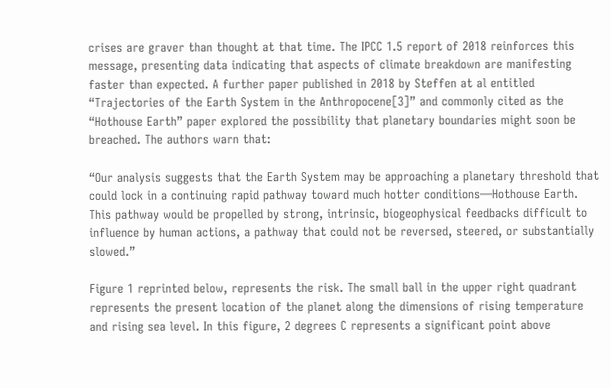crises are graver than thought at that time. The IPCC 1.5 report of 2018 reinforces this message, presenting data indicating that aspects of climate breakdown are manifesting faster than expected. A further paper published in 2018 by Steffen at al entitled “Trajectories of the Earth System in the Anthropocene[3]” and commonly cited as the “Hothouse Earth” paper explored the possibility that planetary boundaries might soon be breached. The authors warn that:

“Our analysis suggests that the Earth System may be approaching a planetary threshold that could lock in a continuing rapid pathway toward much hotter conditions—Hothouse Earth. This pathway would be propelled by strong, intrinsic, biogeophysical feedbacks difficult to influence by human actions, a pathway that could not be reversed, steered, or substantially slowed.”

Figure 1 reprinted below, represents the risk. The small ball in the upper right quadrant represents the present location of the planet along the dimensions of rising temperature and rising sea level. In this figure, 2 degrees C represents a significant point above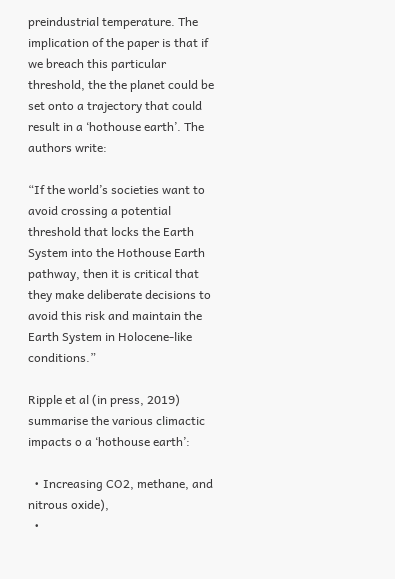preindustrial temperature. The implication of the paper is that if we breach this particular threshold, the the planet could be set onto a trajectory that could result in a ‘hothouse earth’. The authors write:

“If the world’s societies want to avoid crossing a potential threshold that locks the Earth System into the Hothouse Earth pathway, then it is critical that they make deliberate decisions to avoid this risk and maintain the Earth System in Holocene-like conditions.”

Ripple et al (in press, 2019) summarise the various climactic impacts o a ‘hothouse earth’:

  • Increasing CO2, methane, and nitrous oxide),
  •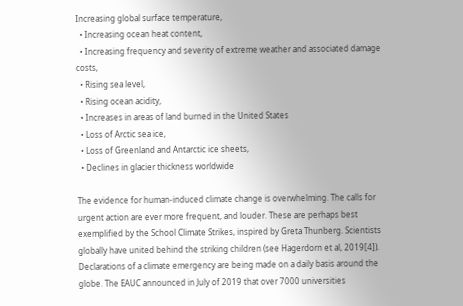Increasing global surface temperature,
  • Increasing ocean heat content,
  • Increasing frequency and severity of extreme weather and associated damage costs,
  • Rising sea level,
  • Rising ocean acidity,
  • Increases in areas of land burned in the United States
  • Loss of Arctic sea ice,
  • Loss of Greenland and Antarctic ice sheets,
  • Declines in glacier thickness worldwide

The evidence for human-induced climate change is overwhelming. The calls for urgent action are ever more frequent, and louder. These are perhaps best exemplified by the School Climate Strikes, inspired by Greta Thunberg. Scientists globally have united behind the striking children (see Hagerdorn et al, 2019[4]). Declarations of a climate emergency are being made on a daily basis around the globe. The EAUC announced in July of 2019 that over 7000 universities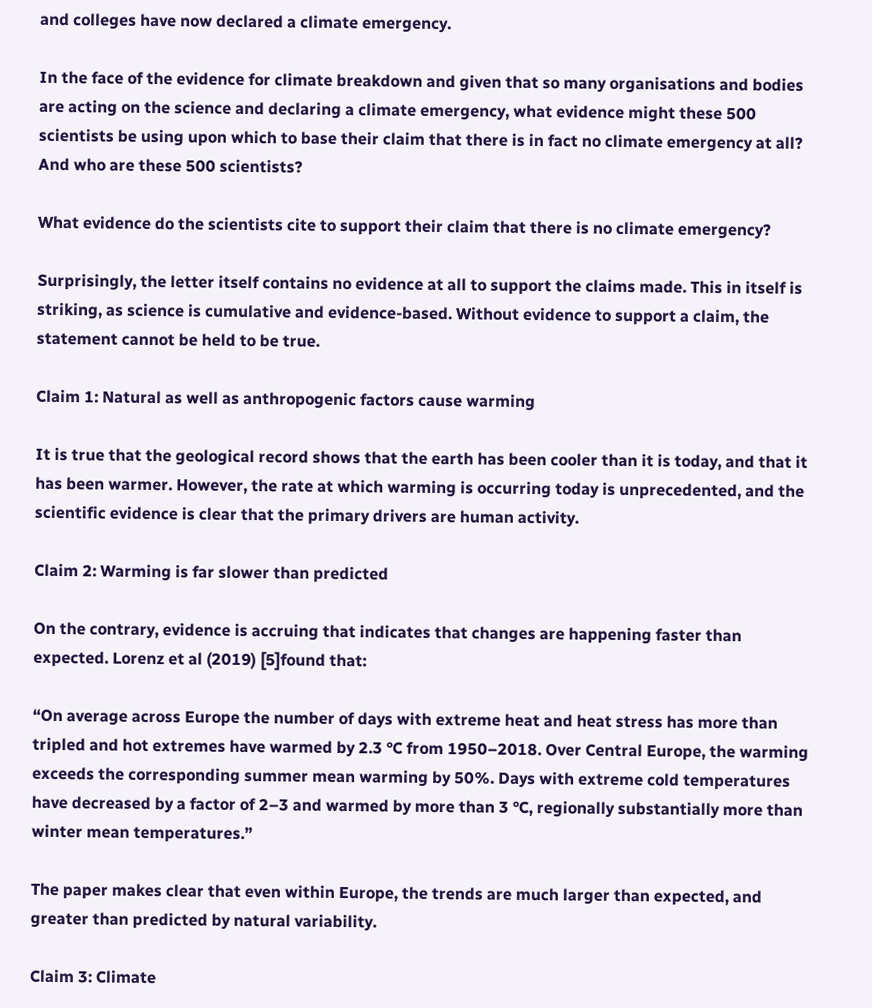and colleges have now declared a climate emergency.

In the face of the evidence for climate breakdown and given that so many organisations and bodies are acting on the science and declaring a climate emergency, what evidence might these 500 scientists be using upon which to base their claim that there is in fact no climate emergency at all? And who are these 500 scientists?

What evidence do the scientists cite to support their claim that there is no climate emergency?

Surprisingly, the letter itself contains no evidence at all to support the claims made. This in itself is striking, as science is cumulative and evidence-based. Without evidence to support a claim, the statement cannot be held to be true.

Claim 1: Natural as well as anthropogenic factors cause warming

It is true that the geological record shows that the earth has been cooler than it is today, and that it has been warmer. However, the rate at which warming is occurring today is unprecedented, and the scientific evidence is clear that the primary drivers are human activity.

Claim 2: Warming is far slower than predicted

On the contrary, evidence is accruing that indicates that changes are happening faster than expected. Lorenz et al (2019) [5]found that:

“On average across Europe the number of days with extreme heat and heat stress has more than tripled and hot extremes have warmed by 2.3 °C from 1950–2018. Over Central Europe, the warming exceeds the corresponding summer mean warming by 50%. Days with extreme cold temperatures have decreased by a factor of 2–3 and warmed by more than 3 °C, regionally substantially more than winter mean temperatures.”

The paper makes clear that even within Europe, the trends are much larger than expected, and greater than predicted by natural variability.

Claim 3: Climate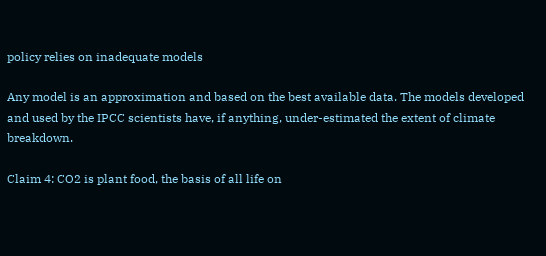policy relies on inadequate models

Any model is an approximation and based on the best available data. The models developed and used by the IPCC scientists have, if anything, under-estimated the extent of climate breakdown.

Claim 4: CO2 is plant food, the basis of all life on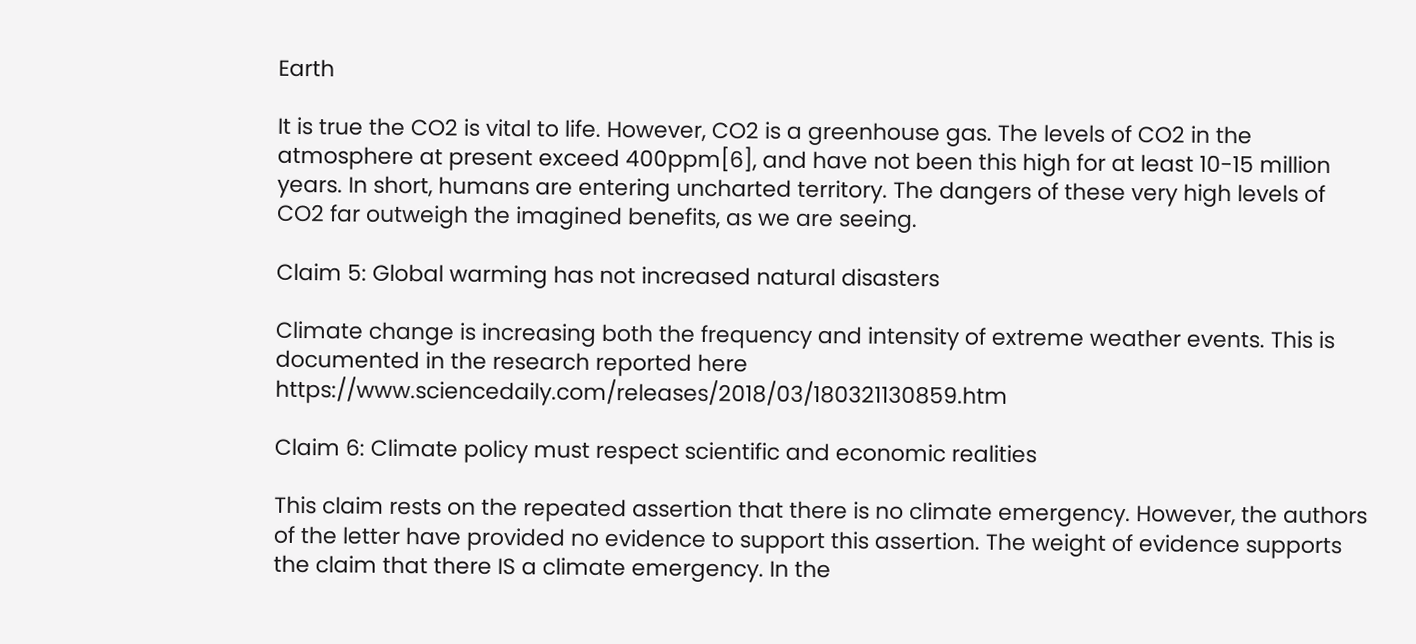Earth

It is true the CO2 is vital to life. However, CO2 is a greenhouse gas. The levels of CO2 in the atmosphere at present exceed 400ppm[6], and have not been this high for at least 10-15 million years. In short, humans are entering uncharted territory. The dangers of these very high levels of CO2 far outweigh the imagined benefits, as we are seeing.

Claim 5: Global warming has not increased natural disasters

Climate change is increasing both the frequency and intensity of extreme weather events. This is documented in the research reported here https://www.sciencedaily.com/releases/2018/03/180321130859.htm

Claim 6: Climate policy must respect scientific and economic realities

This claim rests on the repeated assertion that there is no climate emergency. However, the authors of the letter have provided no evidence to support this assertion. The weight of evidence supports the claim that there IS a climate emergency. In the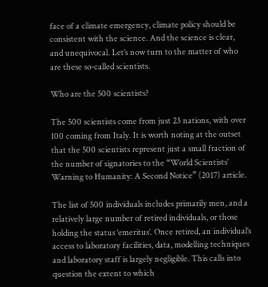face of a climate emergency, climate policy should be consistent with the science. And the science is clear, and unequivocal. Let’s now turn to the matter of who are these so-called scientists.

Who are the 500 scientists?

The 500 scientists come from just 23 nations, with over 100 coming from Italy. It is worth noting at the outset that the 500 scientists represent just a small fraction of the number of signatories to the “World Scientists’ Warning to Humanity: A Second Notice” (2017) article.

The list of 500 individuals includes primarily men, and a relatively large number of retired individuals, or those holding the status ‘emeritus’. Once retired, an individual’s access to laboratory facilities, data, modelling techniques and laboratory staff is largely negligible. This calls into question the extent to which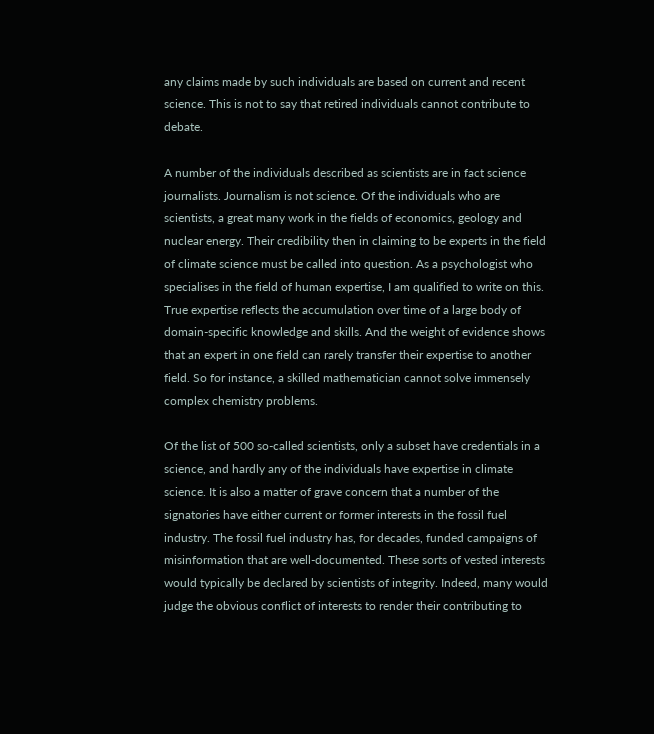any claims made by such individuals are based on current and recent science. This is not to say that retired individuals cannot contribute to debate.

A number of the individuals described as scientists are in fact science journalists. Journalism is not science. Of the individuals who are scientists, a great many work in the fields of economics, geology and nuclear energy. Their credibility then in claiming to be experts in the field of climate science must be called into question. As a psychologist who specialises in the field of human expertise, I am qualified to write on this. True expertise reflects the accumulation over time of a large body of domain-specific knowledge and skills. And the weight of evidence shows that an expert in one field can rarely transfer their expertise to another field. So for instance, a skilled mathematician cannot solve immensely complex chemistry problems.

Of the list of 500 so-called scientists, only a subset have credentials in a science, and hardly any of the individuals have expertise in climate science. It is also a matter of grave concern that a number of the signatories have either current or former interests in the fossil fuel industry. The fossil fuel industry has, for decades, funded campaigns of misinformation that are well-documented. These sorts of vested interests would typically be declared by scientists of integrity. Indeed, many would judge the obvious conflict of interests to render their contributing to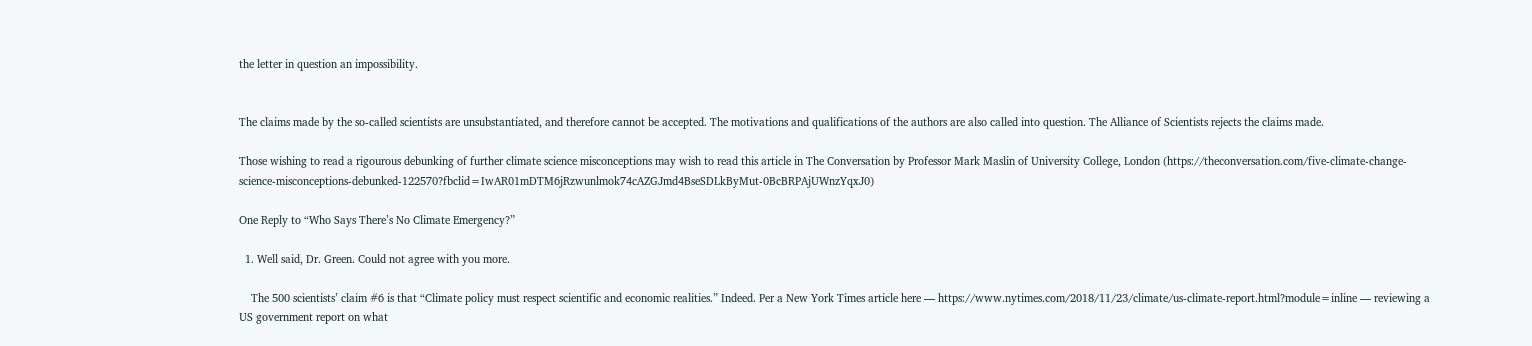the letter in question an impossibility.


The claims made by the so-called scientists are unsubstantiated, and therefore cannot be accepted. The motivations and qualifications of the authors are also called into question. The Alliance of Scientists rejects the claims made.

Those wishing to read a rigourous debunking of further climate science misconceptions may wish to read this article in The Conversation by Professor Mark Maslin of University College, London (https://theconversation.com/five-climate-change-science-misconceptions-debunked-122570?fbclid=IwAR01mDTM6jRzwunlmok74cAZGJmd4BseSDLkByMut-0BcBRPAjUWnzYqxJ0)

One Reply to “Who Says There’s No Climate Emergency?”

  1. Well said, Dr. Green. Could not agree with you more.

    The 500 scientists’ claim #6 is that “Climate policy must respect scientific and economic realities.” Indeed. Per a New York Times article here — https://www.nytimes.com/2018/11/23/climate/us-climate-report.html?module=inline — reviewing a US government report on what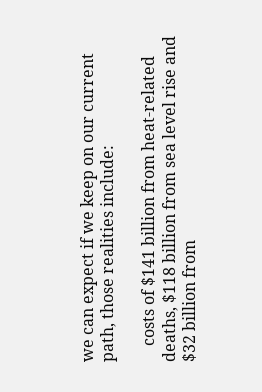we can expect if we keep on our current path, those realities include:

    costs of $141 billion from heat-related deaths, $118 billion from sea level rise and $32 billion from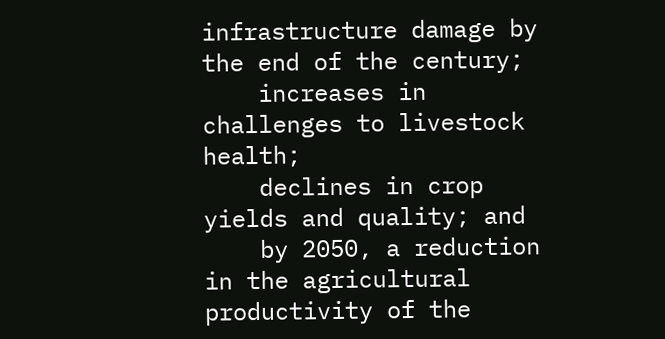infrastructure damage by the end of the century;
    increases in challenges to livestock health;
    declines in crop yields and quality; and
    by 2050, a reduction in the agricultural productivity of the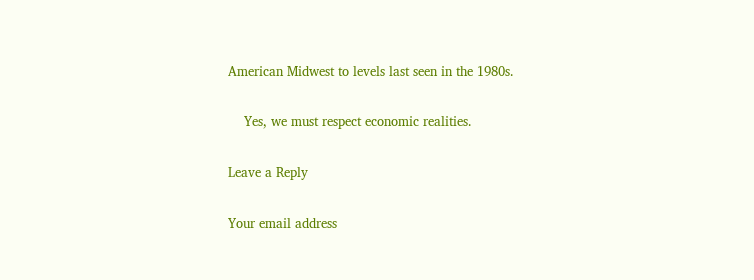American Midwest to levels last seen in the 1980s.

    Yes, we must respect economic realities.

Leave a Reply

Your email address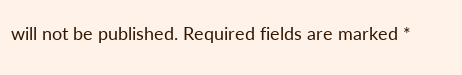will not be published. Required fields are marked *